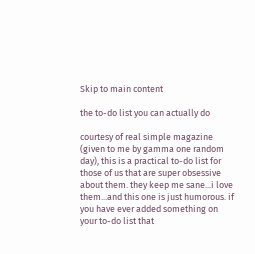Skip to main content

the to-do list you can actually do

courtesy of real simple magazine (given to me by gamma one random day), this is a practical to-do list for those of us that are super obsessive about them. they keep me sane...i love them...and this one is just humorous. if you have ever added something on your to-do list that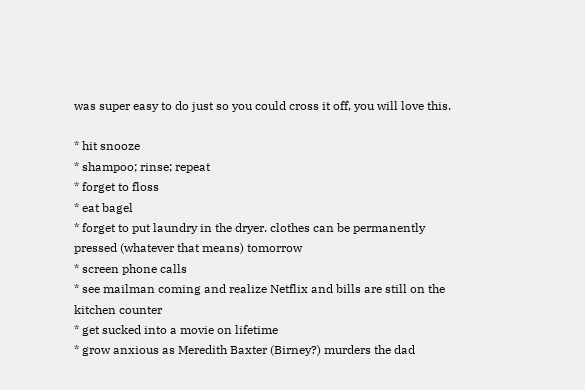was super easy to do just so you could cross it off, you will love this.

* hit snooze
* shampoo; rinse; repeat
* forget to floss
* eat bagel
* forget to put laundry in the dryer. clothes can be permanently
pressed (whatever that means) tomorrow
* screen phone calls
* see mailman coming and realize Netflix and bills are still on the
kitchen counter
* get sucked into a movie on lifetime
* grow anxious as Meredith Baxter (Birney?) murders the dad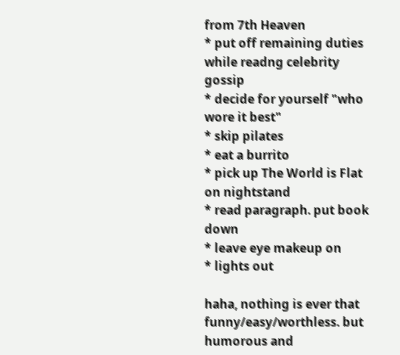from 7th Heaven
* put off remaining duties while readng celebrity gossip
* decide for yourself "who wore it best"
* skip pilates
* eat a burrito
* pick up The World is Flat on nightstand
* read paragraph. put book down
* leave eye makeup on
* lights out

haha, nothing is ever that funny/easy/worthless. but humorous and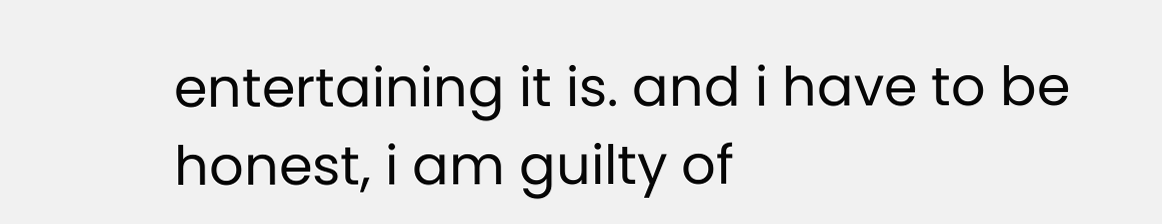entertaining it is. and i have to be honest, i am guilty of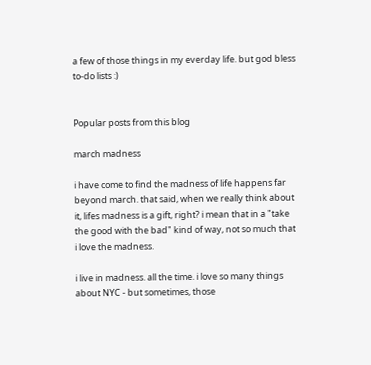a few of those things in my everday life. but god bless to-do lists :)


Popular posts from this blog

march madness

i have come to find the madness of life happens far beyond march. that said, when we really think about it, lifes madness is a gift, right? i mean that in a "take the good with the bad" kind of way, not so much that i love the madness.

i live in madness. all the time. i love so many things about NYC - but sometimes, those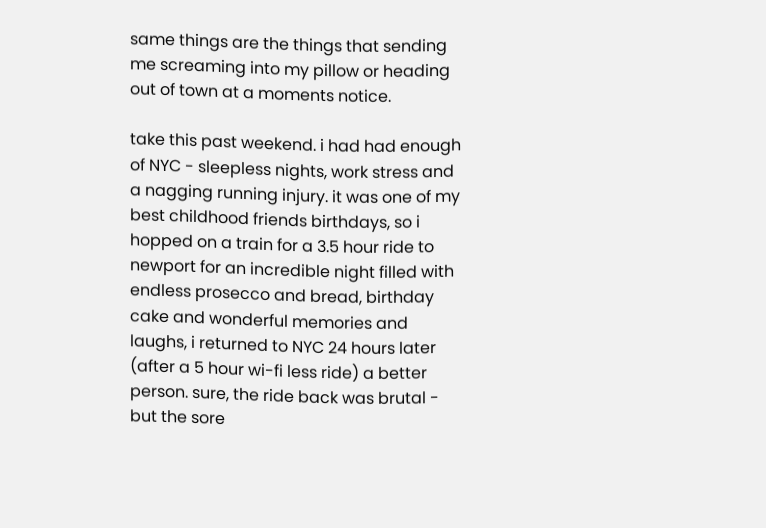same things are the things that sending me screaming into my pillow or heading out of town at a moments notice.

take this past weekend. i had had enough of NYC - sleepless nights, work stress and a nagging running injury. it was one of my best childhood friends birthdays, so i hopped on a train for a 3.5 hour ride to newport for an incredible night filled with endless prosecco and bread, birthday cake and wonderful memories and laughs, i returned to NYC 24 hours later (after a 5 hour wi-fi less ride) a better person. sure, the ride back was brutal - but the sore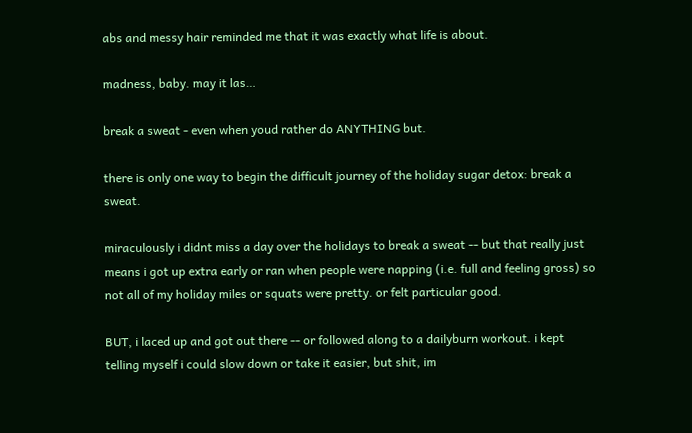abs and messy hair reminded me that it was exactly what life is about.

madness, baby. may it las…

break a sweat - even when youd rather do ANYTHING but.

there is only one way to begin the difficult journey of the holiday sugar detox: break a sweat.

miraculously i didnt miss a day over the holidays to break a sweat -- but that really just means i got up extra early or ran when people were napping (i.e. full and feeling gross) so not all of my holiday miles or squats were pretty. or felt particular good.

BUT, i laced up and got out there -- or followed along to a dailyburn workout. i kept telling myself i could slow down or take it easier, but shit, im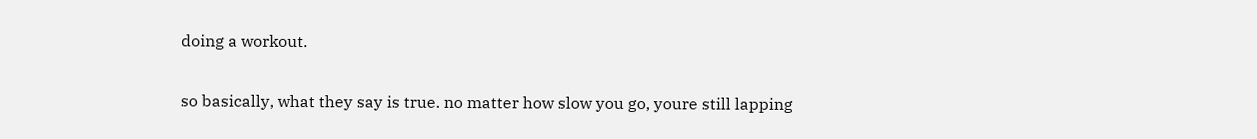doing a workout.

so basically, what they say is true. no matter how slow you go, youre still lapping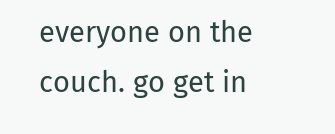everyone on the couch. go get in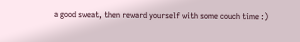a good sweat, then reward yourself with some couch time :)